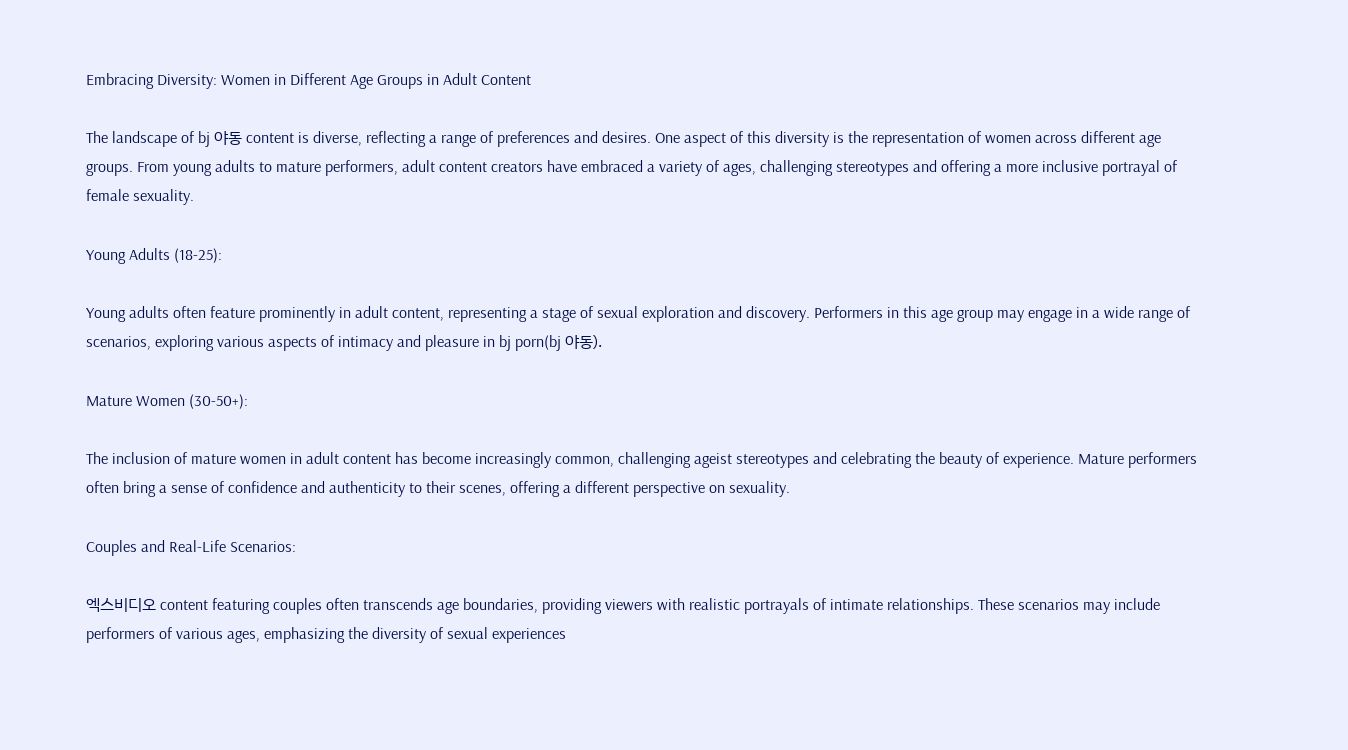Embracing Diversity: Women in Different Age Groups in Adult Content

The landscape of bj 야동 content is diverse, reflecting a range of preferences and desires. One aspect of this diversity is the representation of women across different age groups. From young adults to mature performers, adult content creators have embraced a variety of ages, challenging stereotypes and offering a more inclusive portrayal of female sexuality.

Young Adults (18-25):

Young adults often feature prominently in adult content, representing a stage of sexual exploration and discovery. Performers in this age group may engage in a wide range of scenarios, exploring various aspects of intimacy and pleasure in bj porn(bj 야동).

Mature Women (30-50+):

The inclusion of mature women in adult content has become increasingly common, challenging ageist stereotypes and celebrating the beauty of experience. Mature performers often bring a sense of confidence and authenticity to their scenes, offering a different perspective on sexuality.

Couples and Real-Life Scenarios:

엑스비디오 content featuring couples often transcends age boundaries, providing viewers with realistic portrayals of intimate relationships. These scenarios may include performers of various ages, emphasizing the diversity of sexual experiences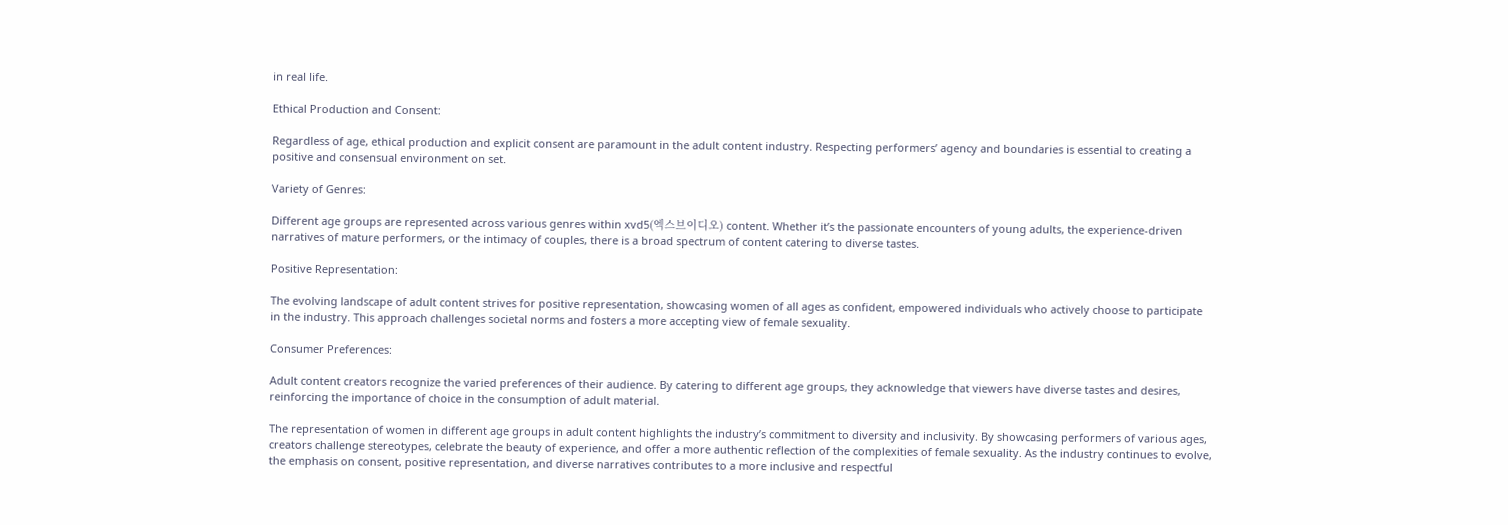in real life.

Ethical Production and Consent:

Regardless of age, ethical production and explicit consent are paramount in the adult content industry. Respecting performers’ agency and boundaries is essential to creating a positive and consensual environment on set.

Variety of Genres:

Different age groups are represented across various genres within xvd5(엑스브이디오) content. Whether it’s the passionate encounters of young adults, the experience-driven narratives of mature performers, or the intimacy of couples, there is a broad spectrum of content catering to diverse tastes.

Positive Representation:

The evolving landscape of adult content strives for positive representation, showcasing women of all ages as confident, empowered individuals who actively choose to participate in the industry. This approach challenges societal norms and fosters a more accepting view of female sexuality.

Consumer Preferences:

Adult content creators recognize the varied preferences of their audience. By catering to different age groups, they acknowledge that viewers have diverse tastes and desires, reinforcing the importance of choice in the consumption of adult material.

The representation of women in different age groups in adult content highlights the industry’s commitment to diversity and inclusivity. By showcasing performers of various ages, creators challenge stereotypes, celebrate the beauty of experience, and offer a more authentic reflection of the complexities of female sexuality. As the industry continues to evolve, the emphasis on consent, positive representation, and diverse narratives contributes to a more inclusive and respectful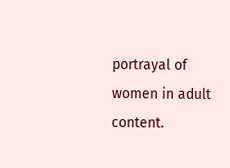portrayal of women in adult content.